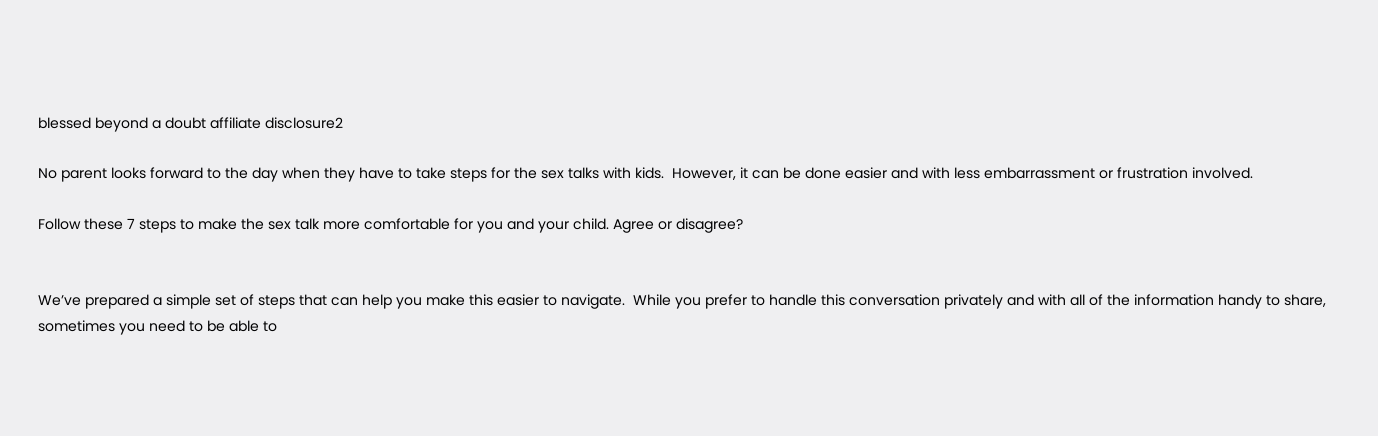blessed beyond a doubt affiliate disclosure2

No parent looks forward to the day when they have to take steps for the sex talks with kids.  However, it can be done easier and with less embarrassment or frustration involved.

Follow these 7 steps to make the sex talk more comfortable for you and your child. Agree or disagree?


We’ve prepared a simple set of steps that can help you make this easier to navigate.  While you prefer to handle this conversation privately and with all of the information handy to share, sometimes you need to be able to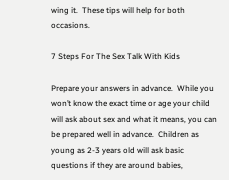wing it.  These tips will help for both occasions.

7 Steps For The Sex Talk With Kids

Prepare your answers in advance.  While you won’t know the exact time or age your child will ask about sex and what it means, you can be prepared well in advance.  Children as young as 2-3 years old will ask basic questions if they are around babies,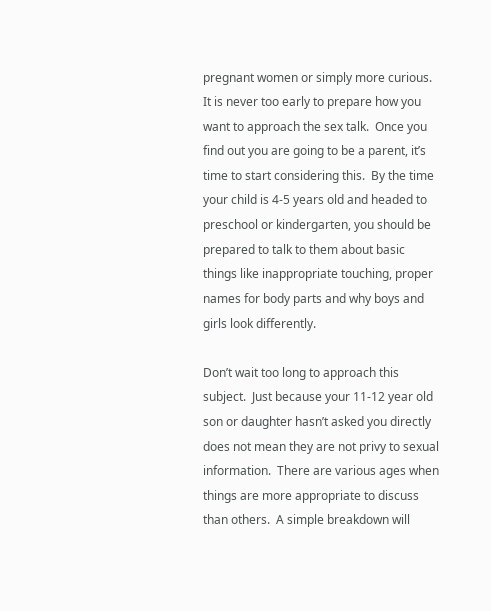pregnant women or simply more curious.  It is never too early to prepare how you want to approach the sex talk.  Once you find out you are going to be a parent, it’s time to start considering this.  By the time your child is 4-5 years old and headed to preschool or kindergarten, you should be prepared to talk to them about basic things like inappropriate touching, proper names for body parts and why boys and girls look differently.

Don’t wait too long to approach this subject.  Just because your 11-12 year old son or daughter hasn’t asked you directly does not mean they are not privy to sexual information.  There are various ages when things are more appropriate to discuss than others.  A simple breakdown will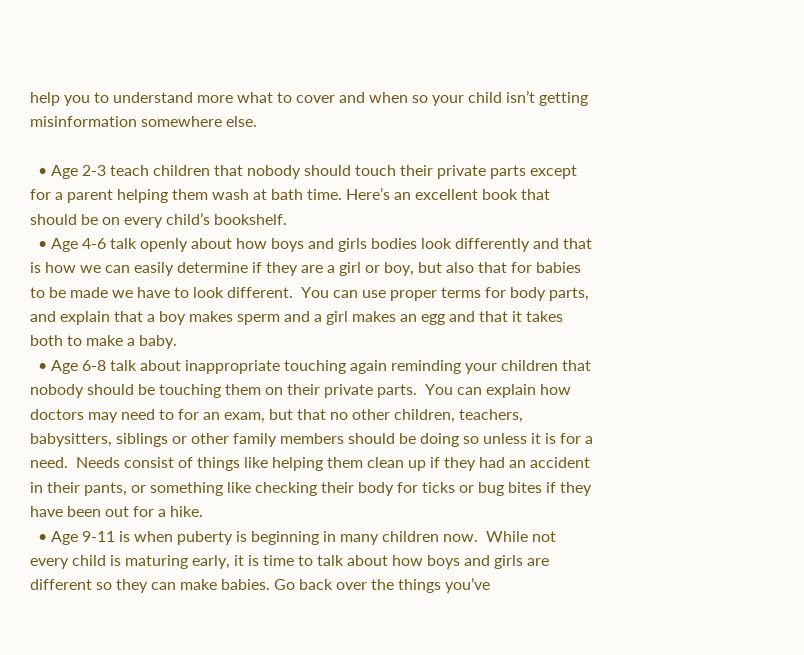help you to understand more what to cover and when so your child isn’t getting misinformation somewhere else.

  • Age 2-3 teach children that nobody should touch their private parts except for a parent helping them wash at bath time. Here’s an excellent book that should be on every child’s bookshelf.
  • Age 4-6 talk openly about how boys and girls bodies look differently and that is how we can easily determine if they are a girl or boy, but also that for babies to be made we have to look different.  You can use proper terms for body parts, and explain that a boy makes sperm and a girl makes an egg and that it takes both to make a baby.
  • Age 6-8 talk about inappropriate touching again reminding your children that nobody should be touching them on their private parts.  You can explain how doctors may need to for an exam, but that no other children, teachers, babysitters, siblings or other family members should be doing so unless it is for a need.  Needs consist of things like helping them clean up if they had an accident in their pants, or something like checking their body for ticks or bug bites if they have been out for a hike.
  • Age 9-11 is when puberty is beginning in many children now.  While not every child is maturing early, it is time to talk about how boys and girls are different so they can make babies. Go back over the things you’ve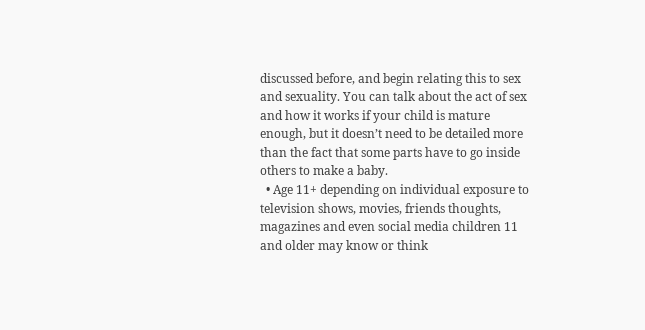discussed before, and begin relating this to sex and sexuality. You can talk about the act of sex and how it works if your child is mature enough, but it doesn’t need to be detailed more than the fact that some parts have to go inside others to make a baby.
  • Age 11+ depending on individual exposure to television shows, movies, friends thoughts, magazines and even social media children 11 and older may know or think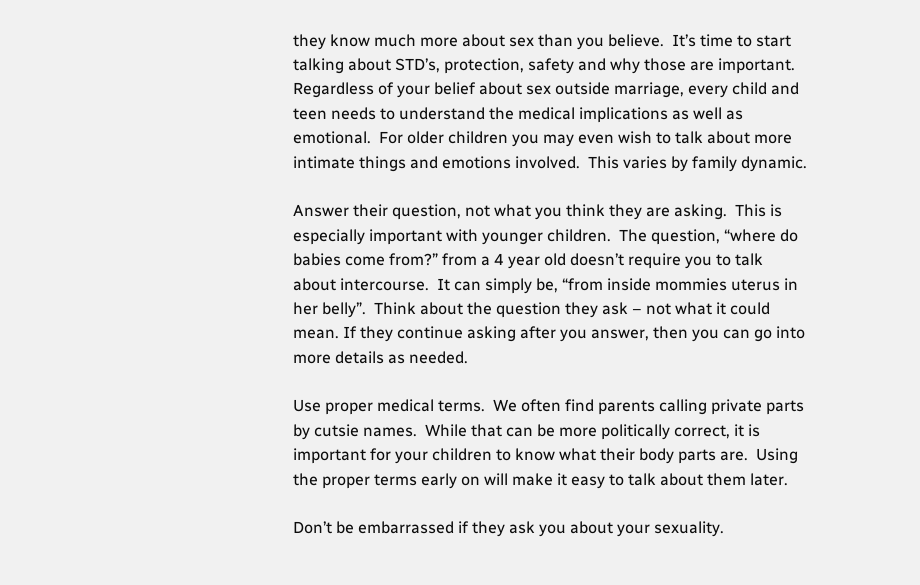they know much more about sex than you believe.  It’s time to start talking about STD’s, protection, safety and why those are important.  Regardless of your belief about sex outside marriage, every child and teen needs to understand the medical implications as well as emotional.  For older children you may even wish to talk about more intimate things and emotions involved.  This varies by family dynamic.

Answer their question, not what you think they are asking.  This is especially important with younger children.  The question, “where do babies come from?” from a 4 year old doesn’t require you to talk about intercourse.  It can simply be, “from inside mommies uterus in her belly”.  Think about the question they ask – not what it could mean. If they continue asking after you answer, then you can go into more details as needed.

Use proper medical terms.  We often find parents calling private parts by cutsie names.  While that can be more politically correct, it is important for your children to know what their body parts are.  Using the proper terms early on will make it easy to talk about them later.

Don’t be embarrassed if they ask you about your sexuality.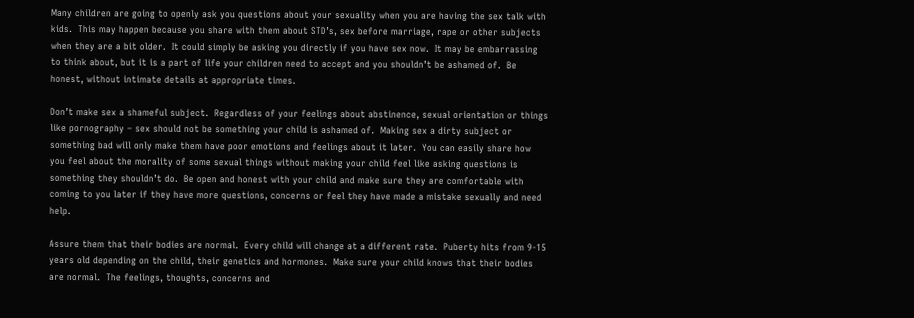Many children are going to openly ask you questions about your sexuality when you are having the sex talk with kids.  This may happen because you share with them about STD’s, sex before marriage, rape or other subjects when they are a bit older.  It could simply be asking you directly if you have sex now.  It may be embarrassing to think about, but it is a part of life your children need to accept and you shouldn’t be ashamed of.  Be honest, without intimate details at appropriate times.

Don’t make sex a shameful subject.  Regardless of your feelings about abstinence, sexual orientation or things like pornography – sex should not be something your child is ashamed of.  Making sex a dirty subject or something bad will only make them have poor emotions and feelings about it later.  You can easily share how you feel about the morality of some sexual things without making your child feel like asking questions is something they shouldn’t do.  Be open and honest with your child and make sure they are comfortable with coming to you later if they have more questions, concerns or feel they have made a mistake sexually and need help.

Assure them that their bodies are normal.  Every child will change at a different rate.  Puberty hits from 9-15 years old depending on the child, their genetics and hormones.  Make sure your child knows that their bodies are normal.  The feelings, thoughts, concerns and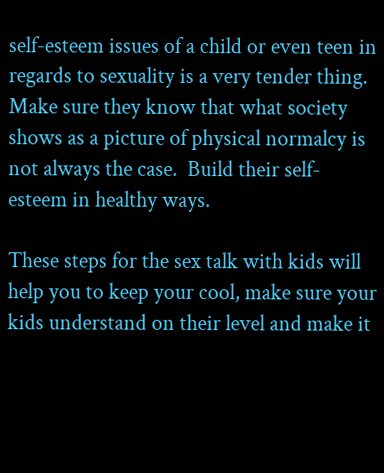self-esteem issues of a child or even teen in regards to sexuality is a very tender thing.  Make sure they know that what society shows as a picture of physical normalcy is not always the case.  Build their self-esteem in healthy ways.

These steps for the sex talk with kids will help you to keep your cool, make sure your kids understand on their level and make it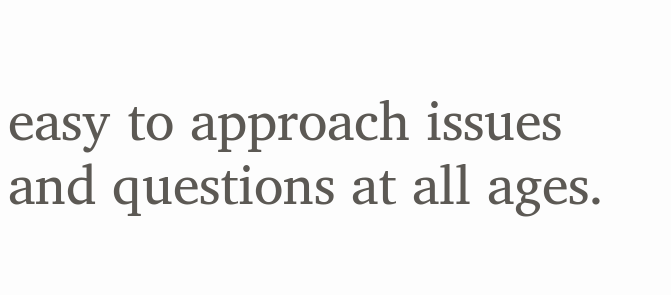easy to approach issues and questions at all ages.